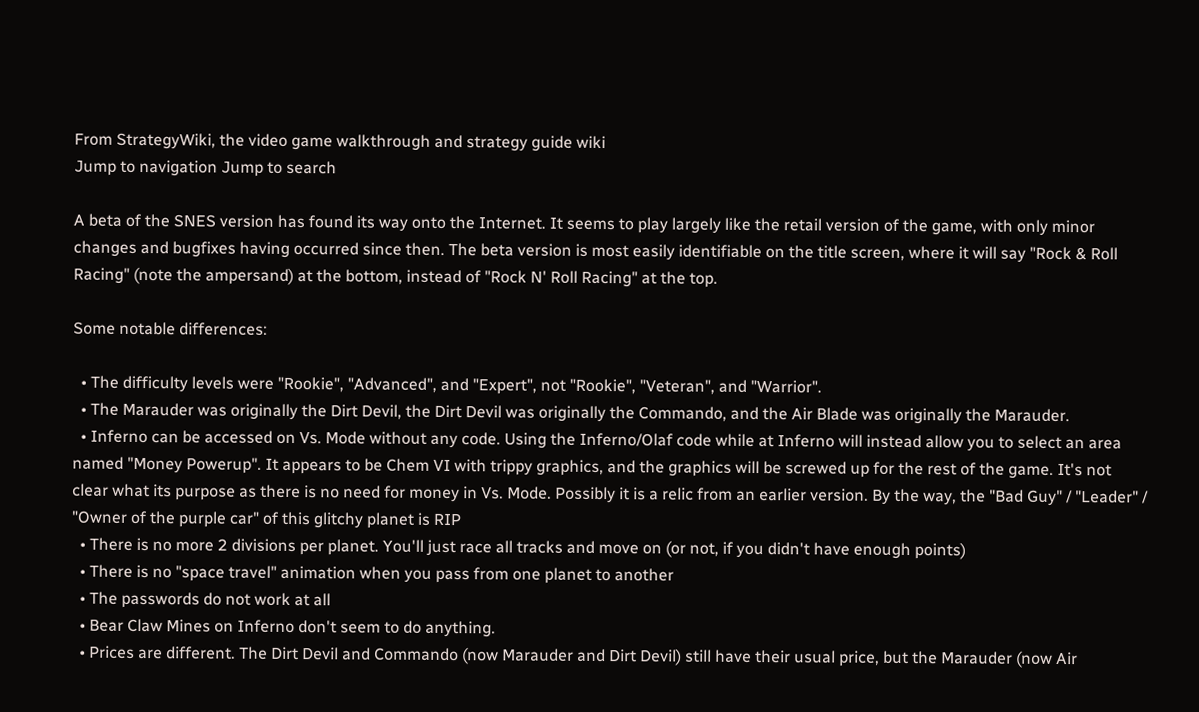From StrategyWiki, the video game walkthrough and strategy guide wiki
Jump to navigation Jump to search

A beta of the SNES version has found its way onto the Internet. It seems to play largely like the retail version of the game, with only minor changes and bugfixes having occurred since then. The beta version is most easily identifiable on the title screen, where it will say "Rock & Roll Racing" (note the ampersand) at the bottom, instead of "Rock N' Roll Racing" at the top.

Some notable differences:

  • The difficulty levels were "Rookie", "Advanced", and "Expert", not "Rookie", "Veteran", and "Warrior".
  • The Marauder was originally the Dirt Devil, the Dirt Devil was originally the Commando, and the Air Blade was originally the Marauder.
  • Inferno can be accessed on Vs. Mode without any code. Using the Inferno/Olaf code while at Inferno will instead allow you to select an area named "Money Powerup". It appears to be Chem VI with trippy graphics, and the graphics will be screwed up for the rest of the game. It's not clear what its purpose as there is no need for money in Vs. Mode. Possibly it is a relic from an earlier version. By the way, the "Bad Guy" / "Leader" / "Owner of the purple car" of this glitchy planet is RIP
  • There is no more 2 divisions per planet. You'll just race all tracks and move on (or not, if you didn't have enough points)
  • There is no "space travel" animation when you pass from one planet to another
  • The passwords do not work at all
  • Bear Claw Mines on Inferno don't seem to do anything.
  • Prices are different. The Dirt Devil and Commando (now Marauder and Dirt Devil) still have their usual price, but the Marauder (now Air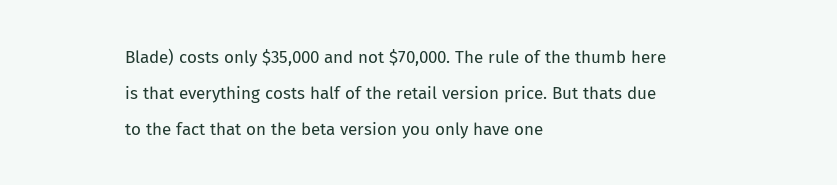Blade) costs only $35,000 and not $70,000. The rule of the thumb here is that everything costs half of the retail version price. But thats due to the fact that on the beta version you only have one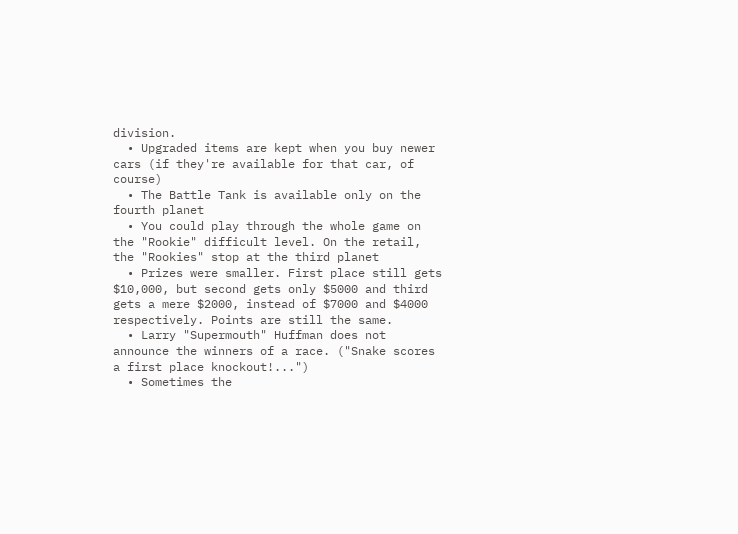division.
  • Upgraded items are kept when you buy newer cars (if they're available for that car, of course)
  • The Battle Tank is available only on the fourth planet
  • You could play through the whole game on the "Rookie" difficult level. On the retail, the "Rookies" stop at the third planet
  • Prizes were smaller. First place still gets $10,000, but second gets only $5000 and third gets a mere $2000, instead of $7000 and $4000 respectively. Points are still the same.
  • Larry "Supermouth" Huffman does not announce the winners of a race. ("Snake scores a first place knockout!...")
  • Sometimes the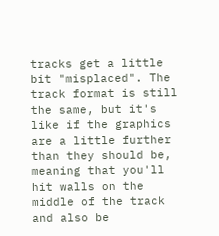tracks get a little bit "misplaced". The track format is still the same, but it's like if the graphics are a little further than they should be, meaning that you'll hit walls on the middle of the track and also be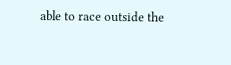able to race outside the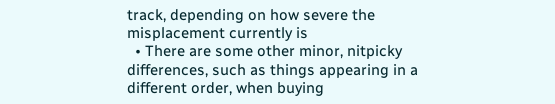track, depending on how severe the misplacement currently is
  • There are some other minor, nitpicky differences, such as things appearing in a different order, when buying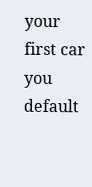your first car you default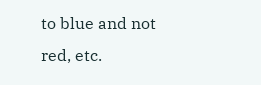to blue and not red, etc.